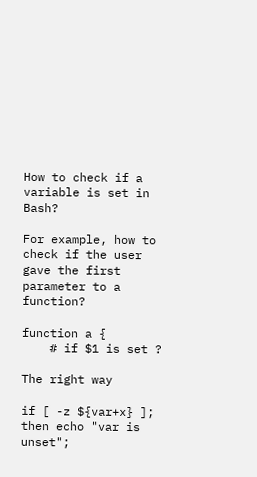How to check if a variable is set in Bash?

For example, how to check if the user gave the first parameter to a function?

function a {
    # if $1 is set ?

The right way

if [ -z ${var+x} ]; then echo "var is unset";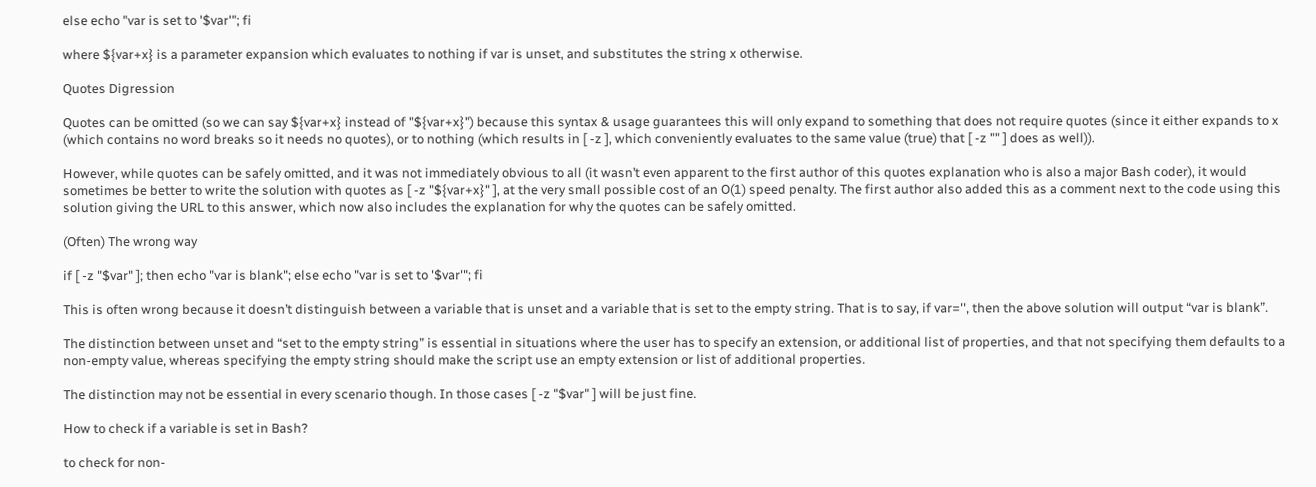else echo "var is set to '$var'"; fi

where ${var+x} is a parameter expansion which evaluates to nothing if var is unset, and substitutes the string x otherwise.

Quotes Digression

Quotes can be omitted (so we can say ${var+x} instead of "${var+x}") because this syntax & usage guarantees this will only expand to something that does not require quotes (since it either expands to x (which contains no word breaks so it needs no quotes), or to nothing (which results in [ -z ], which conveniently evaluates to the same value (true) that [ -z "" ] does as well)).

However, while quotes can be safely omitted, and it was not immediately obvious to all (it wasn’t even apparent to the first author of this quotes explanation who is also a major Bash coder), it would sometimes be better to write the solution with quotes as [ -z "${var+x}" ], at the very small possible cost of an O(1) speed penalty. The first author also added this as a comment next to the code using this solution giving the URL to this answer, which now also includes the explanation for why the quotes can be safely omitted.

(Often) The wrong way

if [ -z "$var" ]; then echo "var is blank"; else echo "var is set to '$var'"; fi

This is often wrong because it doesn’t distinguish between a variable that is unset and a variable that is set to the empty string. That is to say, if var='', then the above solution will output “var is blank”.

The distinction between unset and “set to the empty string” is essential in situations where the user has to specify an extension, or additional list of properties, and that not specifying them defaults to a non-empty value, whereas specifying the empty string should make the script use an empty extension or list of additional properties.

The distinction may not be essential in every scenario though. In those cases [ -z "$var" ] will be just fine.

How to check if a variable is set in Bash?

to check for non-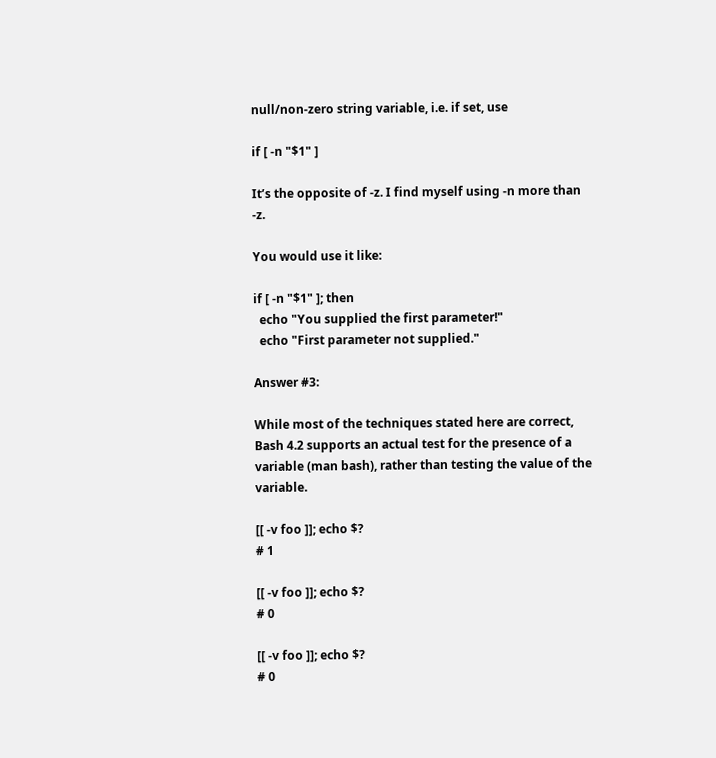null/non-zero string variable, i.e. if set, use

if [ -n "$1" ]

It’s the opposite of -z. I find myself using -n more than -z.

You would use it like:

if [ -n "$1" ]; then
  echo "You supplied the first parameter!"
  echo "First parameter not supplied."

Answer #3:

While most of the techniques stated here are correct, Bash 4.2 supports an actual test for the presence of a variable (man bash), rather than testing the value of the variable.

[[ -v foo ]]; echo $?
# 1

[[ -v foo ]]; echo $?
# 0

[[ -v foo ]]; echo $?
# 0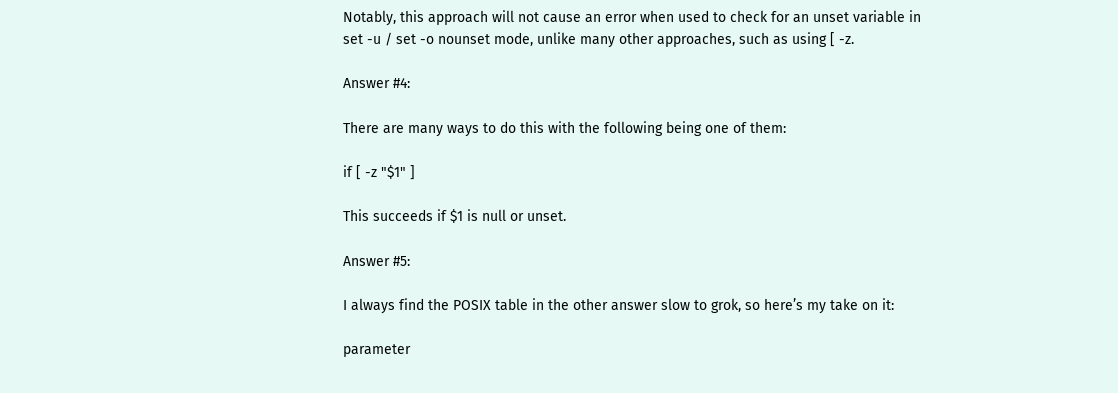Notably, this approach will not cause an error when used to check for an unset variable in set -u / set -o nounset mode, unlike many other approaches, such as using [ -z.

Answer #4:

There are many ways to do this with the following being one of them:

if [ -z "$1" ]

This succeeds if $1 is null or unset.

Answer #5:

I always find the POSIX table in the other answer slow to grok, so here’s my take on it:

parameter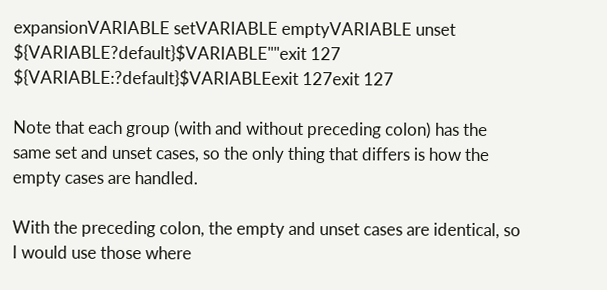expansionVARIABLE setVARIABLE emptyVARIABLE unset
${VARIABLE?default}$VARIABLE""exit 127
${VARIABLE:?default}$VARIABLEexit 127exit 127

Note that each group (with and without preceding colon) has the same set and unset cases, so the only thing that differs is how the empty cases are handled.

With the preceding colon, the empty and unset cases are identical, so I would use those where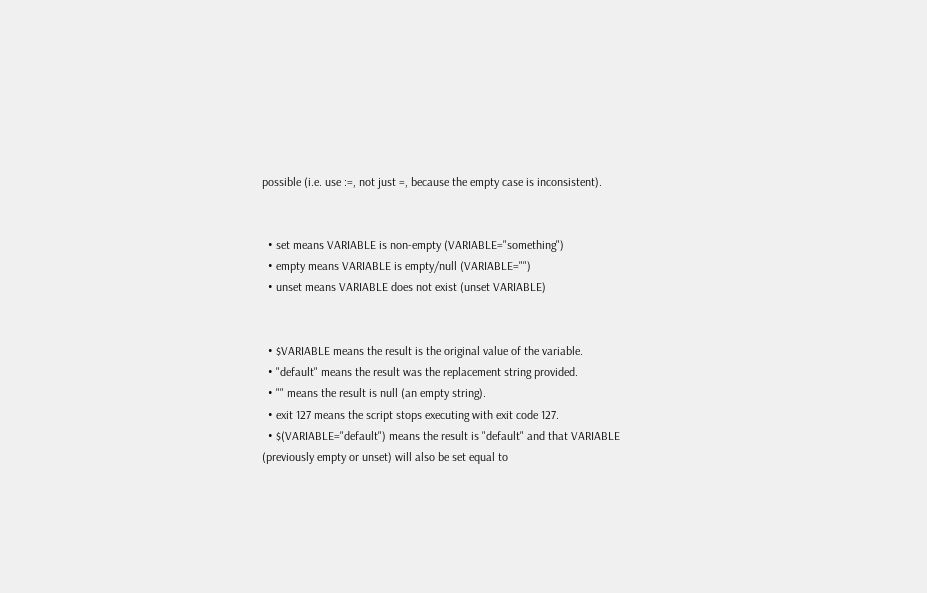possible (i.e. use :=, not just =, because the empty case is inconsistent).


  • set means VARIABLE is non-empty (VARIABLE="something")
  • empty means VARIABLE is empty/null (VARIABLE="")
  • unset means VARIABLE does not exist (unset VARIABLE)


  • $VARIABLE means the result is the original value of the variable.
  • "default" means the result was the replacement string provided.
  • "" means the result is null (an empty string).
  • exit 127 means the script stops executing with exit code 127.
  • $(VARIABLE="default") means the result is "default" and that VARIABLE (previously empty or unset) will also be set equal to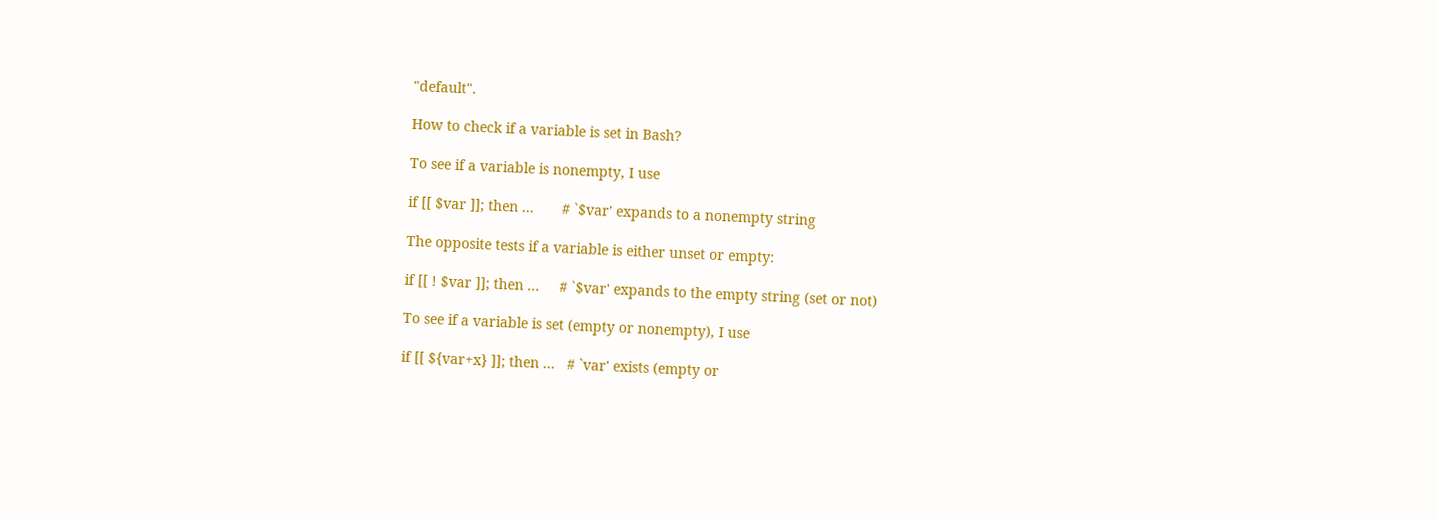"default".

How to check if a variable is set in Bash?

To see if a variable is nonempty, I use

if [[ $var ]]; then ...       # `$var' expands to a nonempty string

The opposite tests if a variable is either unset or empty:

if [[ ! $var ]]; then ...     # `$var' expands to the empty string (set or not)

To see if a variable is set (empty or nonempty), I use

if [[ ${var+x} ]]; then ...   # `var' exists (empty or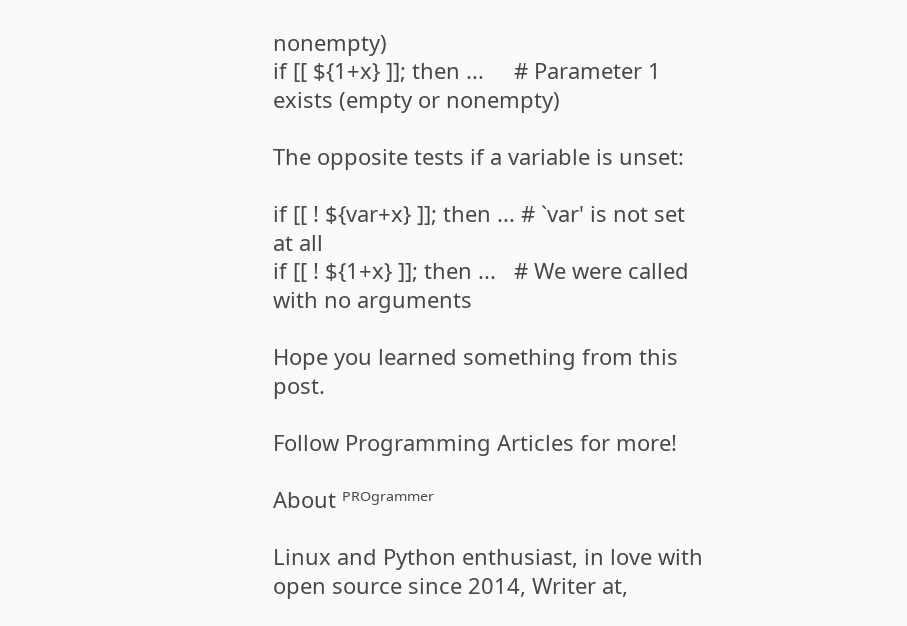nonempty)
if [[ ${1+x} ]]; then ...     # Parameter 1 exists (empty or nonempty)

The opposite tests if a variable is unset:

if [[ ! ${var+x} ]]; then ... # `var' is not set at all
if [[ ! ${1+x} ]]; then ...   # We were called with no arguments

Hope you learned something from this post.

Follow Programming Articles for more!

About ᴾᴿᴼᵍʳᵃᵐᵐᵉʳ

Linux and Python enthusiast, in love with open source since 2014, Writer at,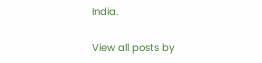India.

View all posts by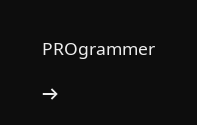ᴾᴿᴼᵍʳᵃᵐᵐᵉʳ →